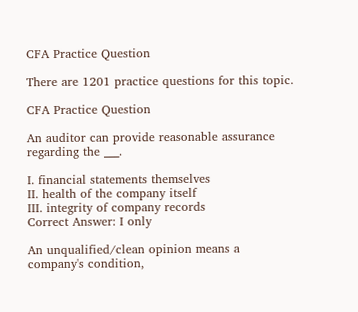CFA Practice Question

There are 1201 practice questions for this topic.

CFA Practice Question

An auditor can provide reasonable assurance regarding the ___.

I. financial statements themselves
II. health of the company itself
III. integrity of company records
Correct Answer: I only

An unqualified/clean opinion means a company's condition,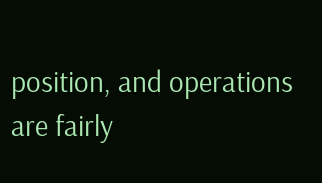position, and operations are fairly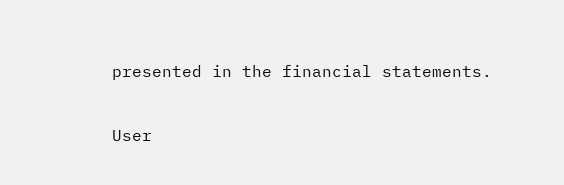presented in the financial statements.

User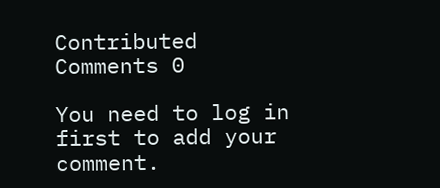Contributed Comments 0

You need to log in first to add your comment.